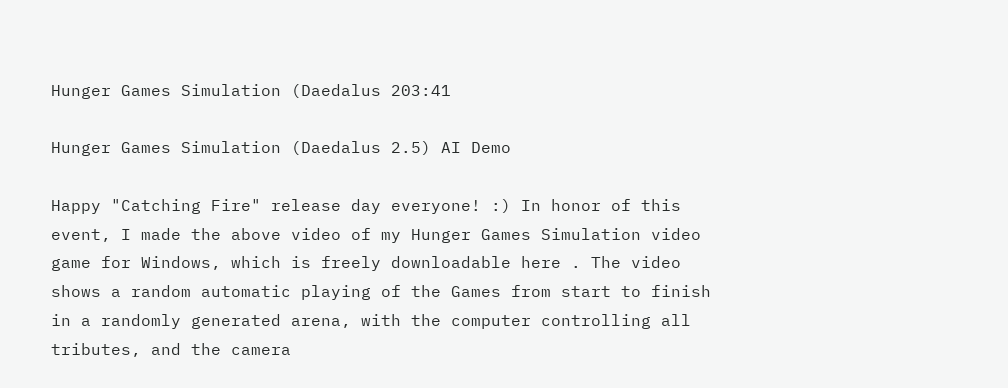Hunger Games Simulation (Daedalus 203:41

Hunger Games Simulation (Daedalus 2.5) AI Demo

Happy "Catching Fire" release day everyone! :) In honor of this event, I made the above video of my Hunger Games Simulation video game for Windows, which is freely downloadable here . The video shows a random automatic playing of the Games from start to finish in a randomly generated arena, with the computer controlling all tributes, and the camera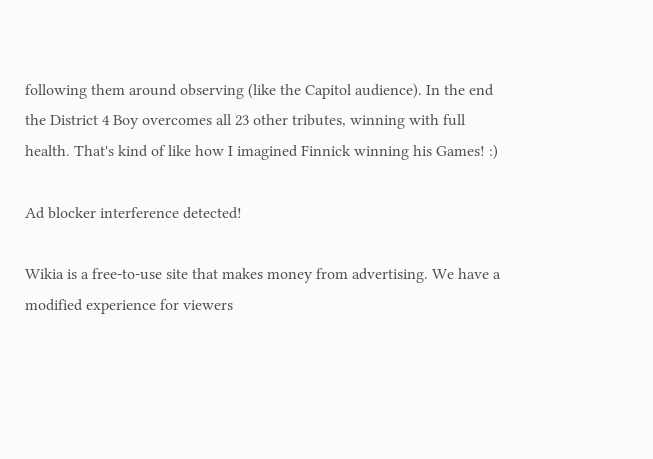following them around observing (like the Capitol audience). In the end the District 4 Boy overcomes all 23 other tributes, winning with full health. That's kind of like how I imagined Finnick winning his Games! :)

Ad blocker interference detected!

Wikia is a free-to-use site that makes money from advertising. We have a modified experience for viewers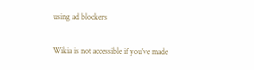using ad blockers

Wikia is not accessible if you’ve made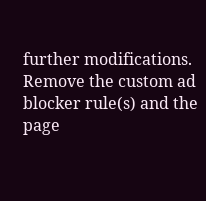further modifications. Remove the custom ad blocker rule(s) and the page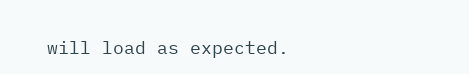will load as expected.